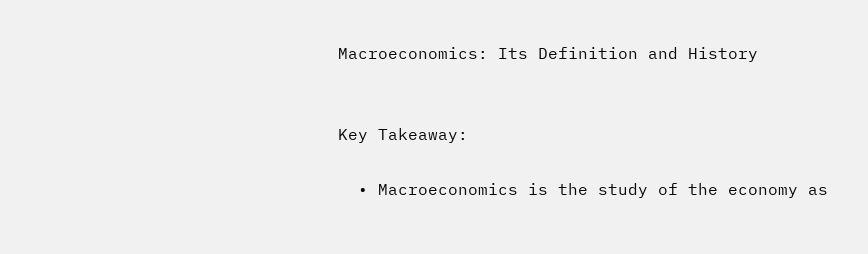Macroeconomics: Its Definition and History


Key Takeaway:

  • Macroeconomics is the study of the economy as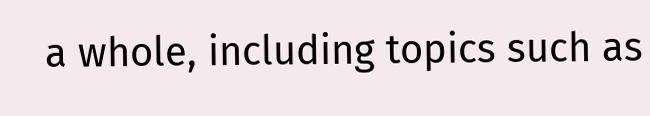a whole, including topics such as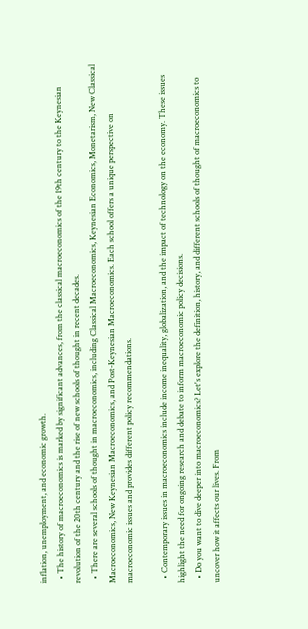inflation, unemployment, and economic growth.
  • The history of macroeconomics is marked by significant advances, from the classical macroeconomics of the 19th century to the Keynesian revolution of the 20th century and the rise of new schools of thought in recent decades.
  • There are several schools of thought in macroeconomics, including Classical Macroeconomics, Keynesian Economics, Monetarism, New Classical Macroeconomics, New Keynesian Macroeconomics, and Post-Keynesian Macroeconomics. Each school offers a unique perspective on macroeconomic issues and provides different policy recommendations.

  • Contemporary issues in macroeconomics include income inequality, globalization, and the impact of technology on the economy. These issues highlight the need for ongoing research and debate to inform macroeconomic policy decisions.
  • Do you want to dive deeper into macroeconomics? Let's explore the definition, history, and different schools of thought of macroeconomics to uncover how it affects our lives. From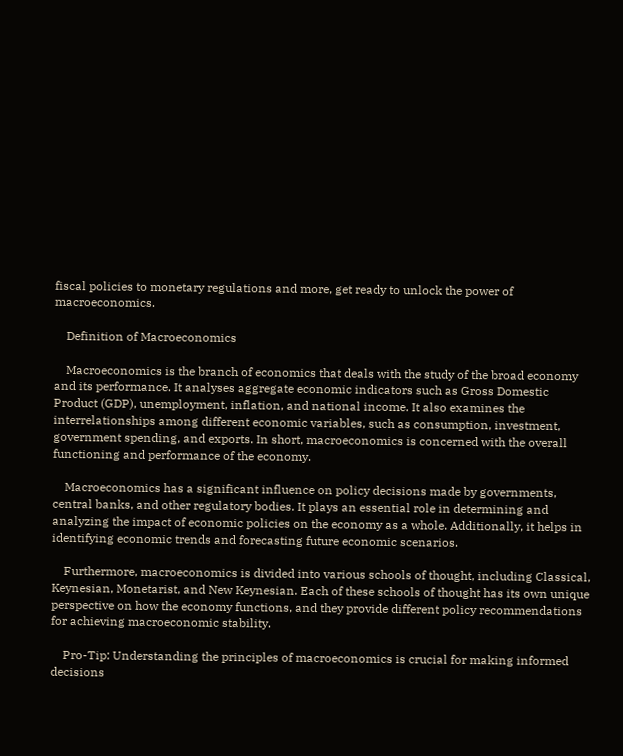fiscal policies to monetary regulations and more, get ready to unlock the power of macroeconomics.

    Definition of Macroeconomics

    Macroeconomics is the branch of economics that deals with the study of the broad economy and its performance. It analyses aggregate economic indicators such as Gross Domestic Product (GDP), unemployment, inflation, and national income. It also examines the interrelationships among different economic variables, such as consumption, investment, government spending, and exports. In short, macroeconomics is concerned with the overall functioning and performance of the economy.

    Macroeconomics has a significant influence on policy decisions made by governments, central banks, and other regulatory bodies. It plays an essential role in determining and analyzing the impact of economic policies on the economy as a whole. Additionally, it helps in identifying economic trends and forecasting future economic scenarios.

    Furthermore, macroeconomics is divided into various schools of thought, including Classical, Keynesian, Monetarist, and New Keynesian. Each of these schools of thought has its own unique perspective on how the economy functions, and they provide different policy recommendations for achieving macroeconomic stability.

    Pro-Tip: Understanding the principles of macroeconomics is crucial for making informed decisions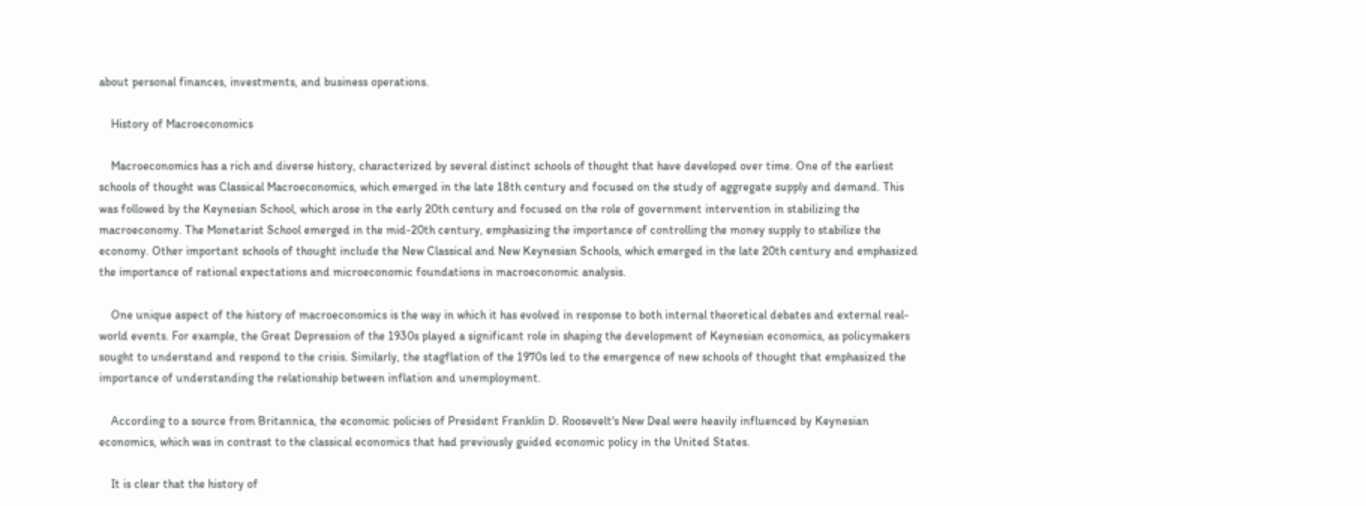about personal finances, investments, and business operations.

    History of Macroeconomics

    Macroeconomics has a rich and diverse history, characterized by several distinct schools of thought that have developed over time. One of the earliest schools of thought was Classical Macroeconomics, which emerged in the late 18th century and focused on the study of aggregate supply and demand. This was followed by the Keynesian School, which arose in the early 20th century and focused on the role of government intervention in stabilizing the macroeconomy. The Monetarist School emerged in the mid-20th century, emphasizing the importance of controlling the money supply to stabilize the economy. Other important schools of thought include the New Classical and New Keynesian Schools, which emerged in the late 20th century and emphasized the importance of rational expectations and microeconomic foundations in macroeconomic analysis.

    One unique aspect of the history of macroeconomics is the way in which it has evolved in response to both internal theoretical debates and external real-world events. For example, the Great Depression of the 1930s played a significant role in shaping the development of Keynesian economics, as policymakers sought to understand and respond to the crisis. Similarly, the stagflation of the 1970s led to the emergence of new schools of thought that emphasized the importance of understanding the relationship between inflation and unemployment.

    According to a source from Britannica, the economic policies of President Franklin D. Roosevelt's New Deal were heavily influenced by Keynesian economics, which was in contrast to the classical economics that had previously guided economic policy in the United States.

    It is clear that the history of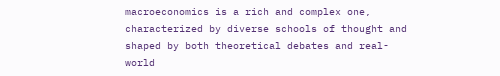macroeconomics is a rich and complex one, characterized by diverse schools of thought and shaped by both theoretical debates and real-world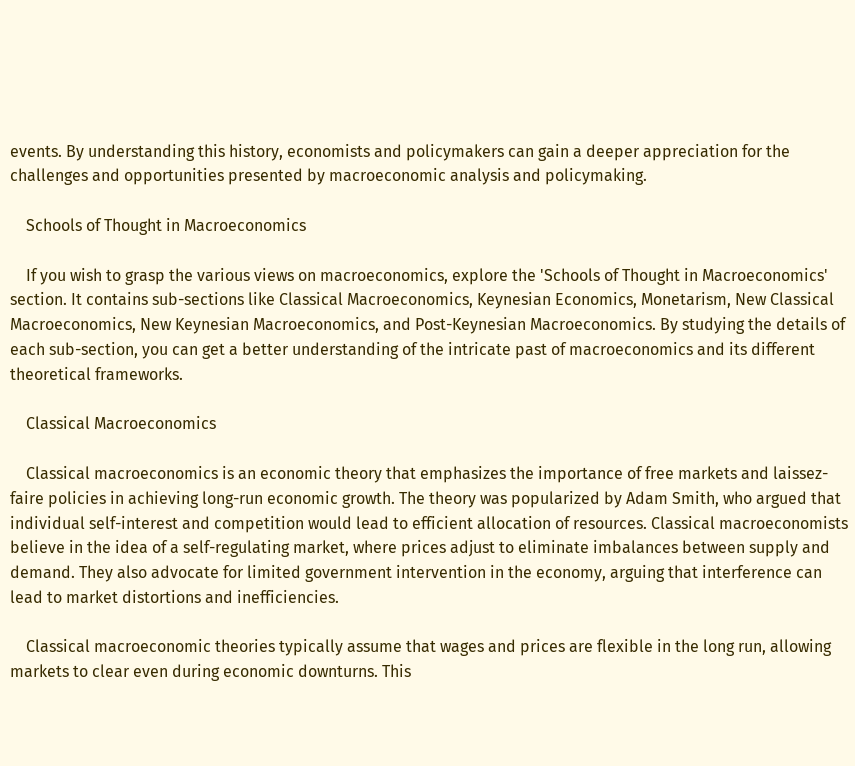events. By understanding this history, economists and policymakers can gain a deeper appreciation for the challenges and opportunities presented by macroeconomic analysis and policymaking.

    Schools of Thought in Macroeconomics

    If you wish to grasp the various views on macroeconomics, explore the 'Schools of Thought in Macroeconomics' section. It contains sub-sections like Classical Macroeconomics, Keynesian Economics, Monetarism, New Classical Macroeconomics, New Keynesian Macroeconomics, and Post-Keynesian Macroeconomics. By studying the details of each sub-section, you can get a better understanding of the intricate past of macroeconomics and its different theoretical frameworks.

    Classical Macroeconomics

    Classical macroeconomics is an economic theory that emphasizes the importance of free markets and laissez-faire policies in achieving long-run economic growth. The theory was popularized by Adam Smith, who argued that individual self-interest and competition would lead to efficient allocation of resources. Classical macroeconomists believe in the idea of a self-regulating market, where prices adjust to eliminate imbalances between supply and demand. They also advocate for limited government intervention in the economy, arguing that interference can lead to market distortions and inefficiencies.

    Classical macroeconomic theories typically assume that wages and prices are flexible in the long run, allowing markets to clear even during economic downturns. This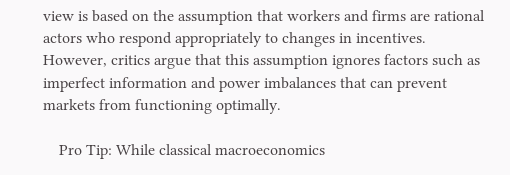view is based on the assumption that workers and firms are rational actors who respond appropriately to changes in incentives. However, critics argue that this assumption ignores factors such as imperfect information and power imbalances that can prevent markets from functioning optimally.

    Pro Tip: While classical macroeconomics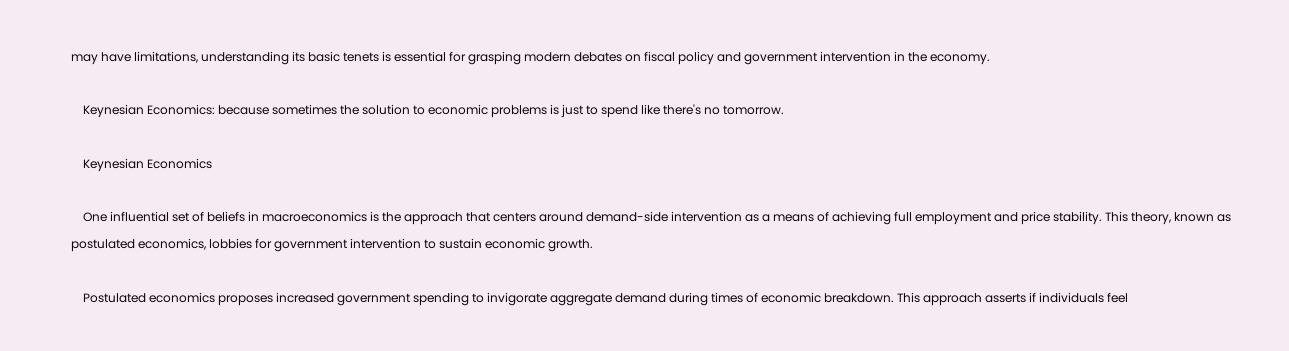may have limitations, understanding its basic tenets is essential for grasping modern debates on fiscal policy and government intervention in the economy.

    Keynesian Economics: because sometimes the solution to economic problems is just to spend like there's no tomorrow.

    Keynesian Economics

    One influential set of beliefs in macroeconomics is the approach that centers around demand-side intervention as a means of achieving full employment and price stability. This theory, known as postulated economics, lobbies for government intervention to sustain economic growth.

    Postulated economics proposes increased government spending to invigorate aggregate demand during times of economic breakdown. This approach asserts if individuals feel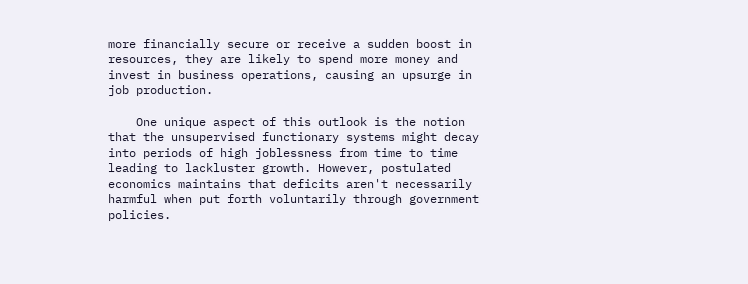more financially secure or receive a sudden boost in resources, they are likely to spend more money and invest in business operations, causing an upsurge in job production.

    One unique aspect of this outlook is the notion that the unsupervised functionary systems might decay into periods of high joblessness from time to time leading to lackluster growth. However, postulated economics maintains that deficits aren't necessarily harmful when put forth voluntarily through government policies.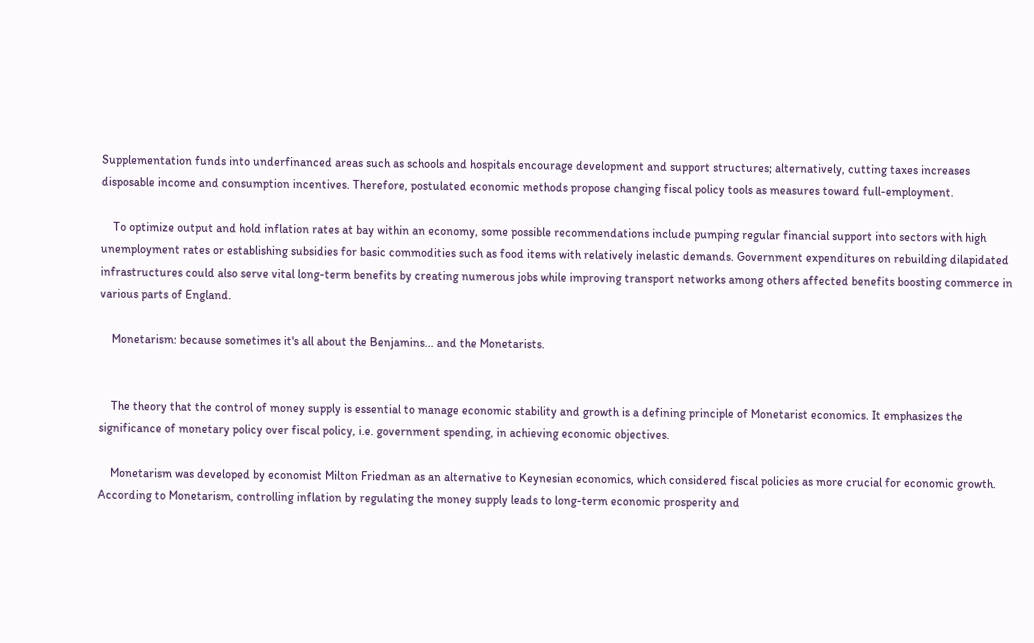Supplementation funds into underfinanced areas such as schools and hospitals encourage development and support structures; alternatively, cutting taxes increases disposable income and consumption incentives. Therefore, postulated economic methods propose changing fiscal policy tools as measures toward full-employment.

    To optimize output and hold inflation rates at bay within an economy, some possible recommendations include pumping regular financial support into sectors with high unemployment rates or establishing subsidies for basic commodities such as food items with relatively inelastic demands. Government expenditures on rebuilding dilapidated infrastructures could also serve vital long-term benefits by creating numerous jobs while improving transport networks among others affected benefits boosting commerce in various parts of England.

    Monetarism: because sometimes it's all about the Benjamins... and the Monetarists.


    The theory that the control of money supply is essential to manage economic stability and growth is a defining principle of Monetarist economics. It emphasizes the significance of monetary policy over fiscal policy, i.e. government spending, in achieving economic objectives.

    Monetarism was developed by economist Milton Friedman as an alternative to Keynesian economics, which considered fiscal policies as more crucial for economic growth. According to Monetarism, controlling inflation by regulating the money supply leads to long-term economic prosperity and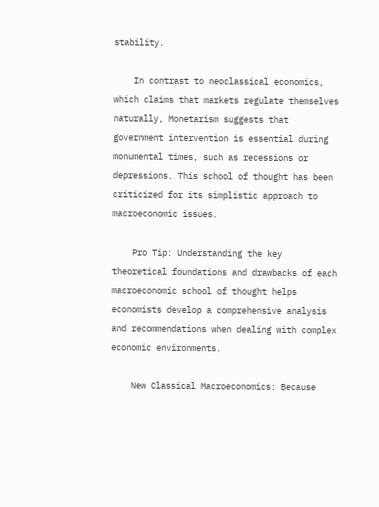stability.

    In contrast to neoclassical economics, which claims that markets regulate themselves naturally, Monetarism suggests that government intervention is essential during monumental times, such as recessions or depressions. This school of thought has been criticized for its simplistic approach to macroeconomic issues.

    Pro Tip: Understanding the key theoretical foundations and drawbacks of each macroeconomic school of thought helps economists develop a comprehensive analysis and recommendations when dealing with complex economic environments.

    New Classical Macroeconomics: Because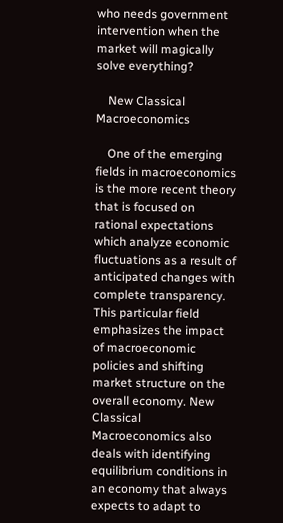who needs government intervention when the market will magically solve everything?

    New Classical Macroeconomics

    One of the emerging fields in macroeconomics is the more recent theory that is focused on rational expectations which analyze economic fluctuations as a result of anticipated changes with complete transparency. This particular field emphasizes the impact of macroeconomic policies and shifting market structure on the overall economy. New Classical Macroeconomics also deals with identifying equilibrium conditions in an economy that always expects to adapt to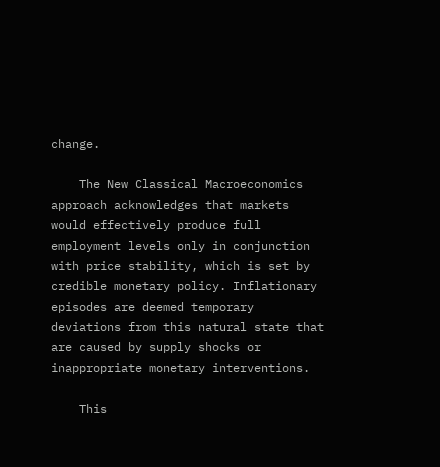change.

    The New Classical Macroeconomics approach acknowledges that markets would effectively produce full employment levels only in conjunction with price stability, which is set by credible monetary policy. Inflationary episodes are deemed temporary deviations from this natural state that are caused by supply shocks or inappropriate monetary interventions.

    This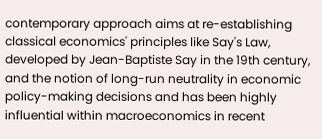contemporary approach aims at re-establishing classical economics' principles like Say's Law, developed by Jean-Baptiste Say in the 19th century, and the notion of long-run neutrality in economic policy-making decisions and has been highly influential within macroeconomics in recent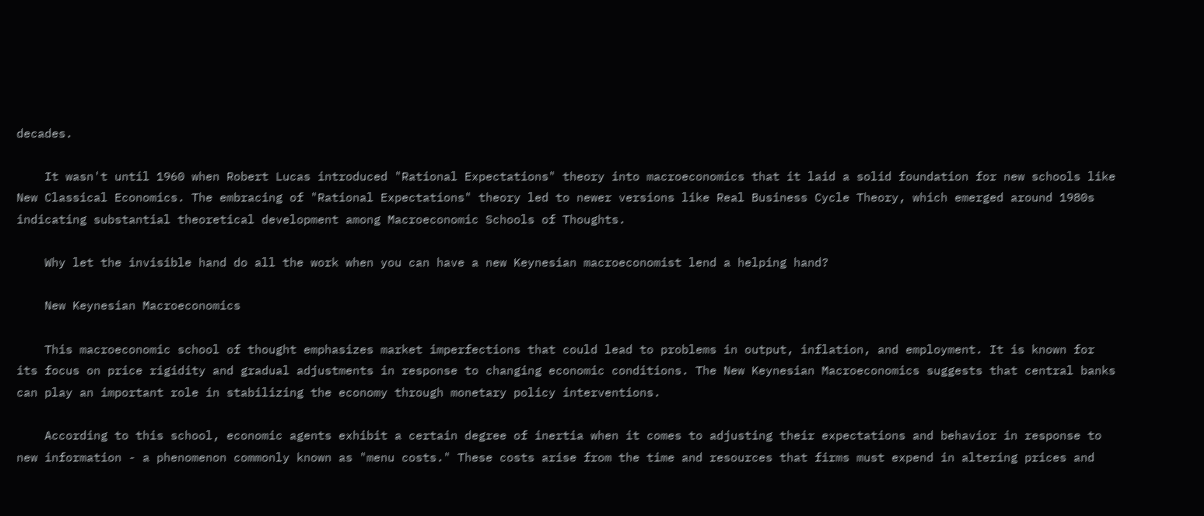decades.

    It wasn't until 1960 when Robert Lucas introduced "Rational Expectations" theory into macroeconomics that it laid a solid foundation for new schools like New Classical Economics. The embracing of "Rational Expectations" theory led to newer versions like Real Business Cycle Theory, which emerged around 1980s indicating substantial theoretical development among Macroeconomic Schools of Thoughts.

    Why let the invisible hand do all the work when you can have a new Keynesian macroeconomist lend a helping hand?

    New Keynesian Macroeconomics

    This macroeconomic school of thought emphasizes market imperfections that could lead to problems in output, inflation, and employment. It is known for its focus on price rigidity and gradual adjustments in response to changing economic conditions. The New Keynesian Macroeconomics suggests that central banks can play an important role in stabilizing the economy through monetary policy interventions.

    According to this school, economic agents exhibit a certain degree of inertia when it comes to adjusting their expectations and behavior in response to new information - a phenomenon commonly known as "menu costs." These costs arise from the time and resources that firms must expend in altering prices and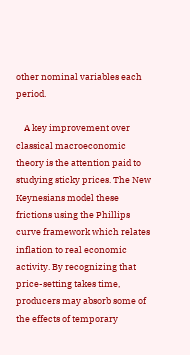other nominal variables each period.

    A key improvement over classical macroeconomic theory is the attention paid to studying sticky prices. The New Keynesians model these frictions using the Phillips curve framework which relates inflation to real economic activity. By recognizing that price-setting takes time, producers may absorb some of the effects of temporary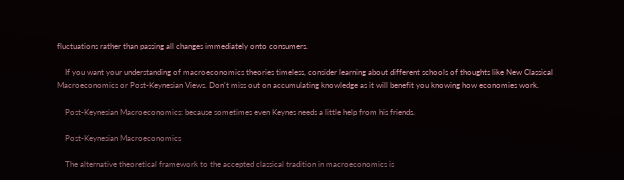fluctuations rather than passing all changes immediately onto consumers.

    If you want your understanding of macroeconomics theories timeless, consider learning about different schools of thoughts like New Classical Macroeconomics or Post-Keynesian Views. Don't miss out on accumulating knowledge as it will benefit you knowing how economies work.

    Post-Keynesian Macroeconomics: because sometimes even Keynes needs a little help from his friends.

    Post-Keynesian Macroeconomics

    The alternative theoretical framework to the accepted classical tradition in macroeconomics is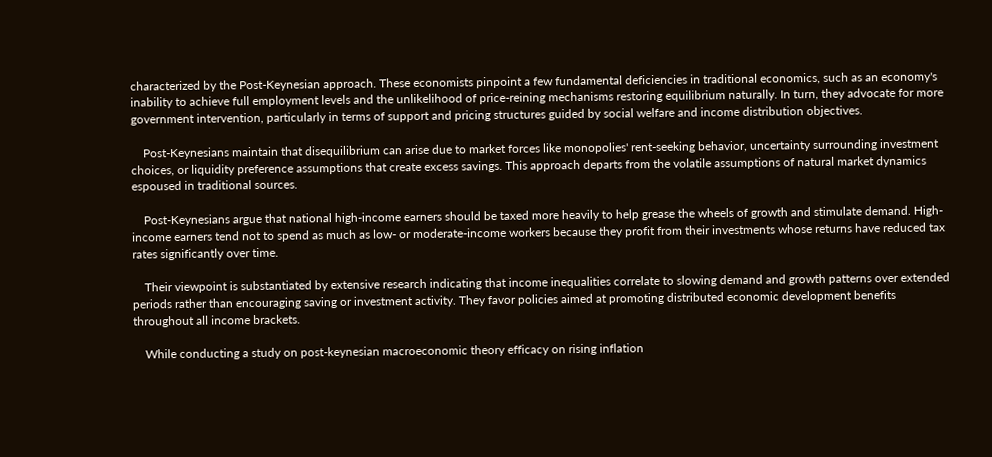characterized by the Post-Keynesian approach. These economists pinpoint a few fundamental deficiencies in traditional economics, such as an economy's inability to achieve full employment levels and the unlikelihood of price-reining mechanisms restoring equilibrium naturally. In turn, they advocate for more government intervention, particularly in terms of support and pricing structures guided by social welfare and income distribution objectives.

    Post-Keynesians maintain that disequilibrium can arise due to market forces like monopolies' rent-seeking behavior, uncertainty surrounding investment choices, or liquidity preference assumptions that create excess savings. This approach departs from the volatile assumptions of natural market dynamics espoused in traditional sources.

    Post-Keynesians argue that national high-income earners should be taxed more heavily to help grease the wheels of growth and stimulate demand. High-income earners tend not to spend as much as low- or moderate-income workers because they profit from their investments whose returns have reduced tax rates significantly over time.

    Their viewpoint is substantiated by extensive research indicating that income inequalities correlate to slowing demand and growth patterns over extended periods rather than encouraging saving or investment activity. They favor policies aimed at promoting distributed economic development benefits throughout all income brackets.

    While conducting a study on post-keynesian macroeconomic theory efficacy on rising inflation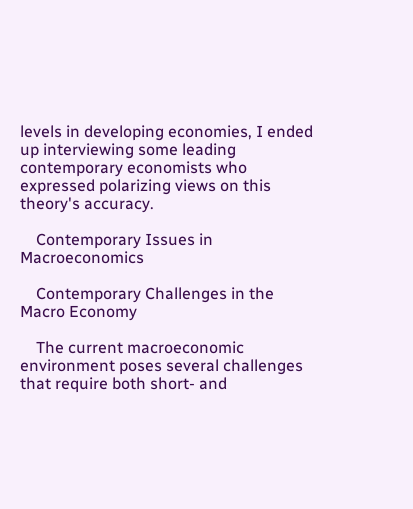levels in developing economies, I ended up interviewing some leading contemporary economists who expressed polarizing views on this theory's accuracy.

    Contemporary Issues in Macroeconomics

    Contemporary Challenges in the Macro Economy

    The current macroeconomic environment poses several challenges that require both short- and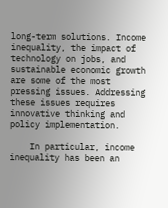long-term solutions. Income inequality, the impact of technology on jobs, and sustainable economic growth are some of the most pressing issues. Addressing these issues requires innovative thinking and policy implementation.

    In particular, income inequality has been an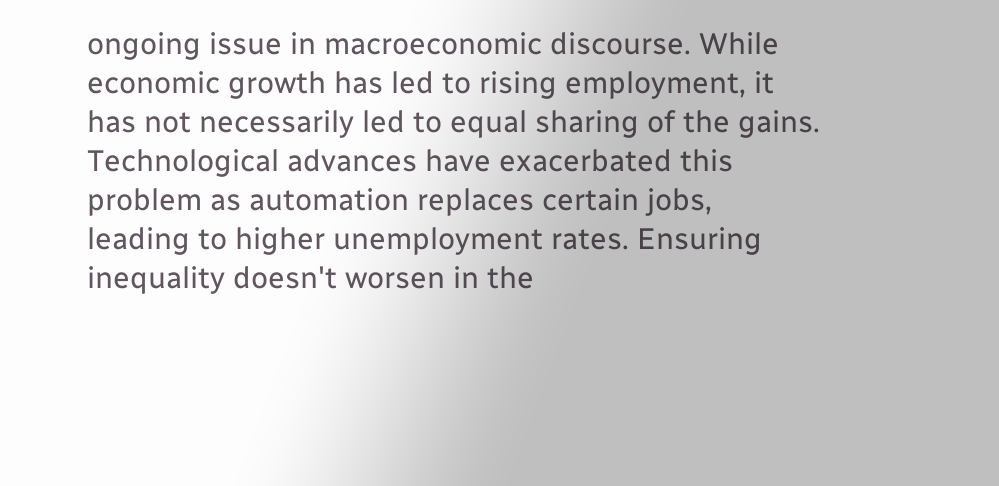ongoing issue in macroeconomic discourse. While economic growth has led to rising employment, it has not necessarily led to equal sharing of the gains. Technological advances have exacerbated this problem as automation replaces certain jobs, leading to higher unemployment rates. Ensuring inequality doesn't worsen in the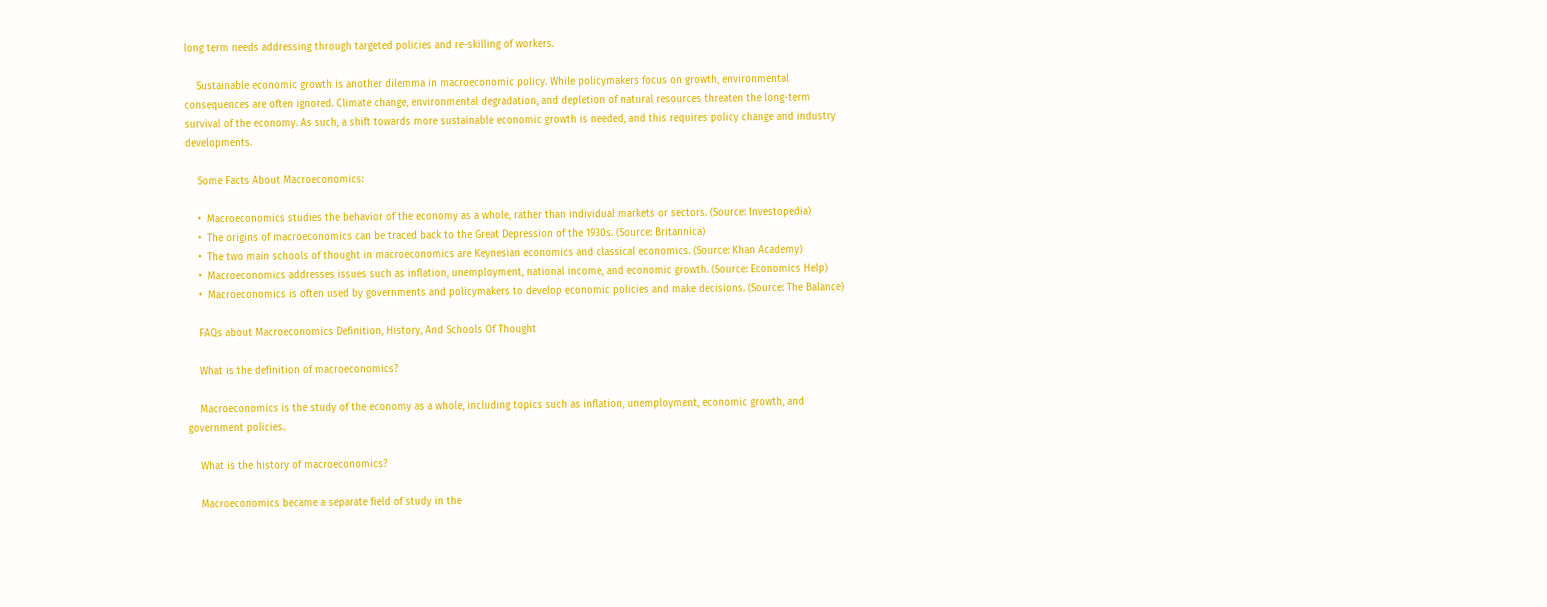long term needs addressing through targeted policies and re-skilling of workers.

    Sustainable economic growth is another dilemma in macroeconomic policy. While policymakers focus on growth, environmental consequences are often ignored. Climate change, environmental degradation, and depletion of natural resources threaten the long-term survival of the economy. As such, a shift towards more sustainable economic growth is needed, and this requires policy change and industry developments.

    Some Facts About Macroeconomics:

    •  Macroeconomics studies the behavior of the economy as a whole, rather than individual markets or sectors. (Source: Investopedia)
    •  The origins of macroeconomics can be traced back to the Great Depression of the 1930s. (Source: Britannica)
    •  The two main schools of thought in macroeconomics are Keynesian economics and classical economics. (Source: Khan Academy)
    •  Macroeconomics addresses issues such as inflation, unemployment, national income, and economic growth. (Source: Economics Help)
    •  Macroeconomics is often used by governments and policymakers to develop economic policies and make decisions. (Source: The Balance)

    FAQs about Macroeconomics Definition, History, And Schools Of Thought

    What is the definition of macroeconomics?

    Macroeconomics is the study of the economy as a whole, including topics such as inflation, unemployment, economic growth, and government policies.

    What is the history of macroeconomics?

    Macroeconomics became a separate field of study in the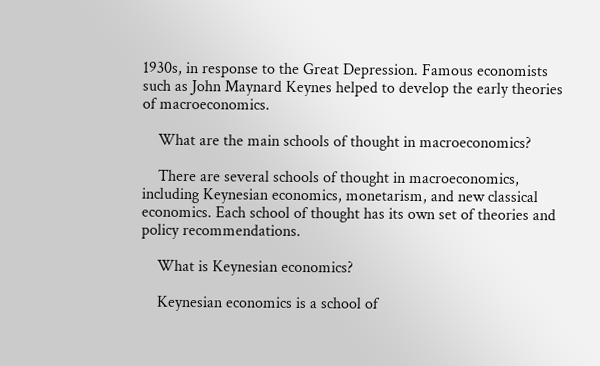1930s, in response to the Great Depression. Famous economists such as John Maynard Keynes helped to develop the early theories of macroeconomics.

    What are the main schools of thought in macroeconomics?

    There are several schools of thought in macroeconomics, including Keynesian economics, monetarism, and new classical economics. Each school of thought has its own set of theories and policy recommendations.

    What is Keynesian economics?

    Keynesian economics is a school of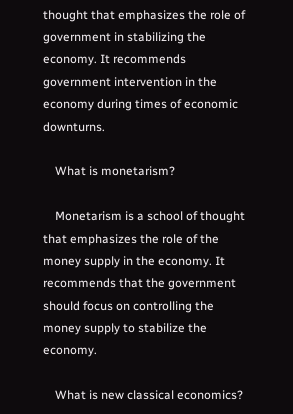thought that emphasizes the role of government in stabilizing the economy. It recommends government intervention in the economy during times of economic downturns.

    What is monetarism?

    Monetarism is a school of thought that emphasizes the role of the money supply in the economy. It recommends that the government should focus on controlling the money supply to stabilize the economy.

    What is new classical economics?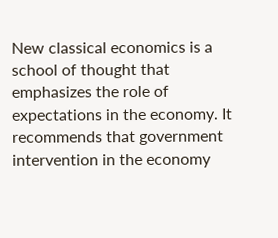New classical economics is a school of thought that emphasizes the role of expectations in the economy. It recommends that government intervention in the economy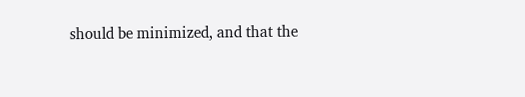should be minimized, and that the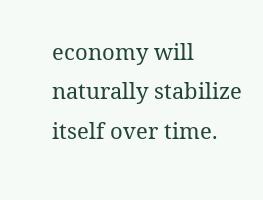economy will naturally stabilize itself over time.